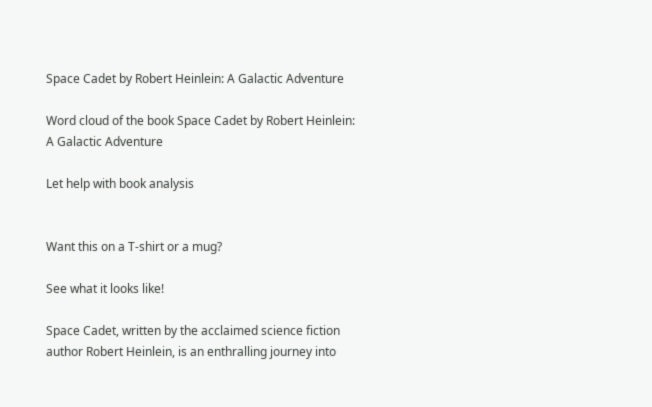Space Cadet by Robert Heinlein: A Galactic Adventure

Word cloud of the book Space Cadet by Robert Heinlein: A Galactic Adventure

Let help with book analysis


Want this on a T-shirt or a mug?

See what it looks like!

Space Cadet, written by the acclaimed science fiction author Robert Heinlein, is an enthralling journey into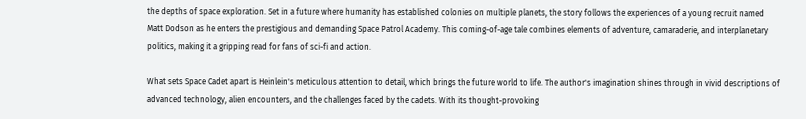the depths of space exploration. Set in a future where humanity has established colonies on multiple planets, the story follows the experiences of a young recruit named Matt Dodson as he enters the prestigious and demanding Space Patrol Academy. This coming-of-age tale combines elements of adventure, camaraderie, and interplanetary politics, making it a gripping read for fans of sci-fi and action.

What sets Space Cadet apart is Heinlein's meticulous attention to detail, which brings the future world to life. The author's imagination shines through in vivid descriptions of advanced technology, alien encounters, and the challenges faced by the cadets. With its thought-provoking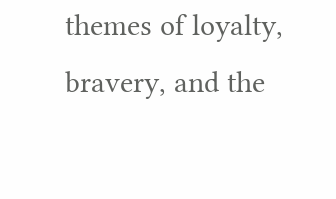themes of loyalty, bravery, and the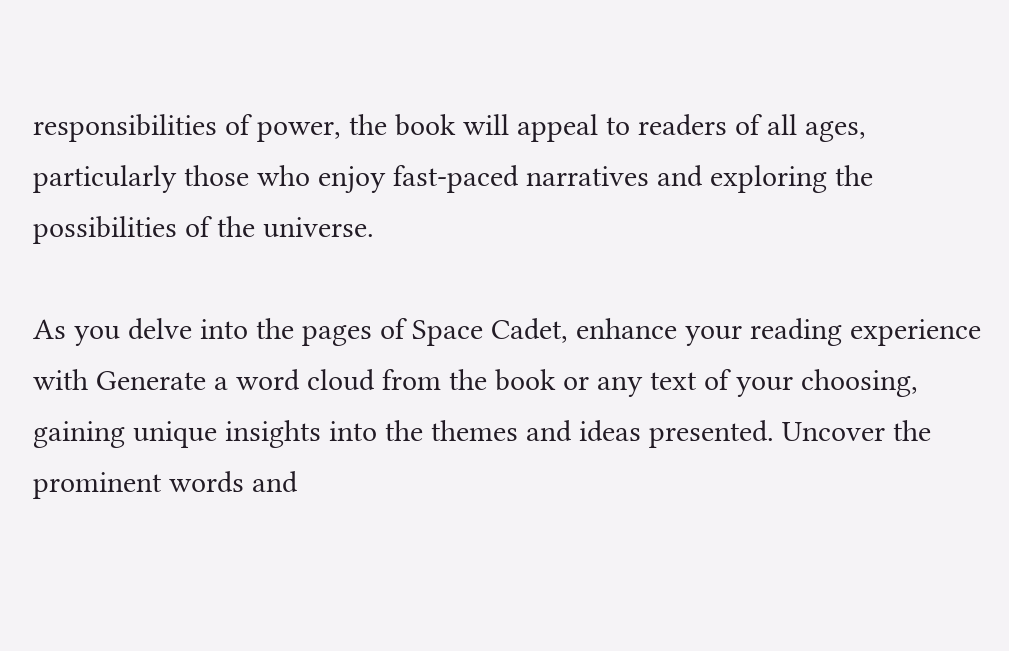responsibilities of power, the book will appeal to readers of all ages, particularly those who enjoy fast-paced narratives and exploring the possibilities of the universe.

As you delve into the pages of Space Cadet, enhance your reading experience with Generate a word cloud from the book or any text of your choosing, gaining unique insights into the themes and ideas presented. Uncover the prominent words and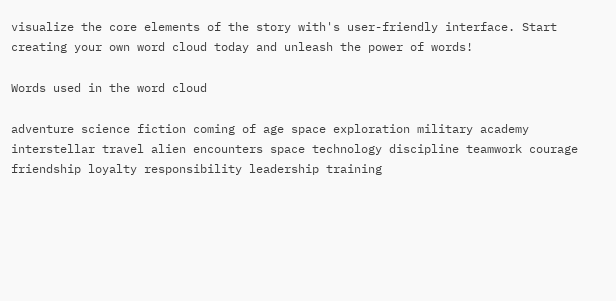visualize the core elements of the story with's user-friendly interface. Start creating your own word cloud today and unleash the power of words!

Words used in the word cloud

adventure science fiction coming of age space exploration military academy interstellar travel alien encounters space technology discipline teamwork courage friendship loyalty responsibility leadership training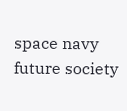space navy future society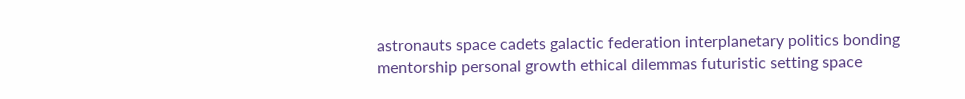astronauts space cadets galactic federation interplanetary politics bonding mentorship personal growth ethical dilemmas futuristic setting space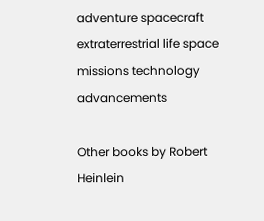adventure spacecraft extraterrestrial life space missions technology advancements

Other books by Robert Heinlein